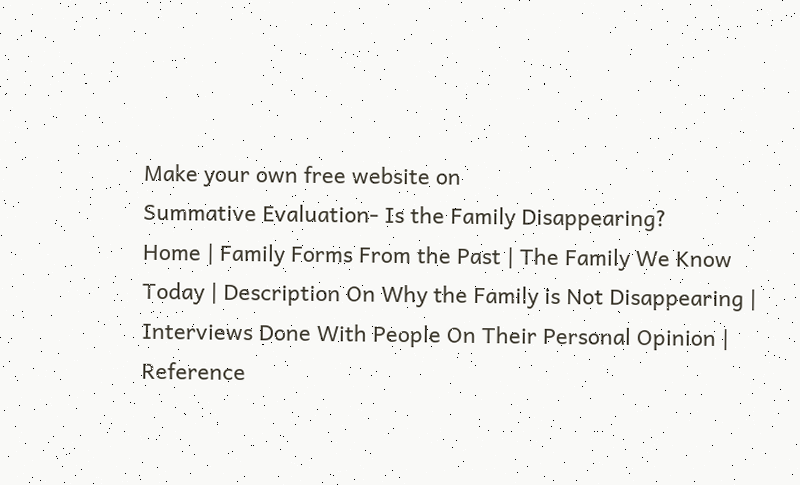Make your own free website on
Summative Evaluation- Is the Family Disappearing?
Home | Family Forms From the Past | The Family We Know Today | Description On Why the Family is Not Disappearing | Interviews Done With People On Their Personal Opinion | Reference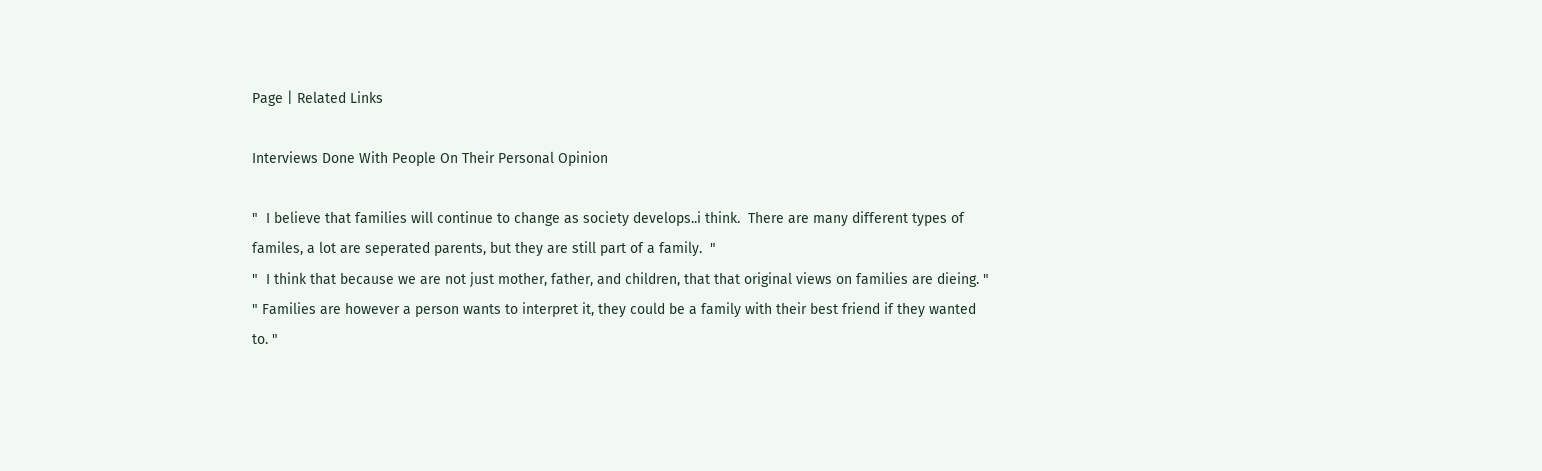Page | Related Links

Interviews Done With People On Their Personal Opinion

"  I believe that families will continue to change as society develops..i think.  There are many different types of familes, a lot are seperated parents, but they are still part of a family.  "
"  I think that because we are not just mother, father, and children, that that original views on families are dieing. "
" Families are however a person wants to interpret it, they could be a family with their best friend if they wanted to. "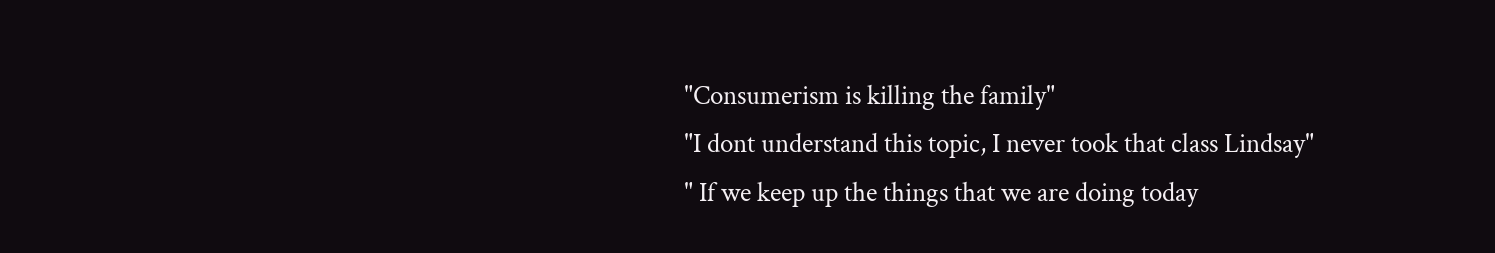"Consumerism is killing the family"
"I dont understand this topic, I never took that class Lindsay"
" If we keep up the things that we are doing today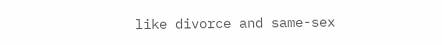like divorce and same-sex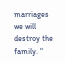marriages we will destroy the family. "